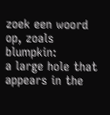zoek een woord op, zoals blumpkin:
a large hole that appears in the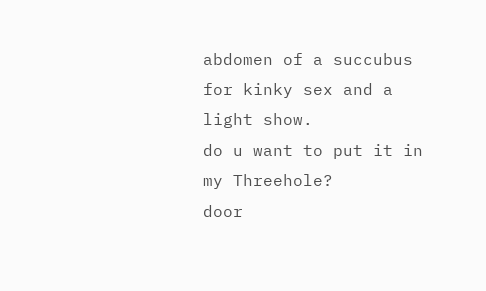abdomen of a succubus for kinky sex and a light show.
do u want to put it in my Threehole?
door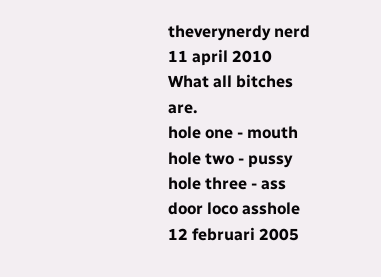theverynerdy nerd 11 april 2010
What all bitches are.
hole one - mouth
hole two - pussy
hole three - ass
door loco asshole 12 februari 2005